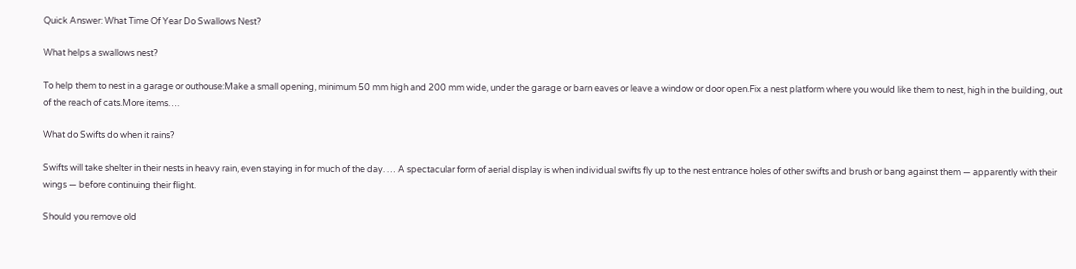Quick Answer: What Time Of Year Do Swallows Nest?

What helps a swallows nest?

To help them to nest in a garage or outhouse:Make a small opening, minimum 50 mm high and 200 mm wide, under the garage or barn eaves or leave a window or door open.Fix a nest platform where you would like them to nest, high in the building, out of the reach of cats.More items….

What do Swifts do when it rains?

Swifts will take shelter in their nests in heavy rain, even staying in for much of the day. … A spectacular form of aerial display is when individual swifts fly up to the nest entrance holes of other swifts and brush or bang against them — apparently with their wings — before continuing their flight.

Should you remove old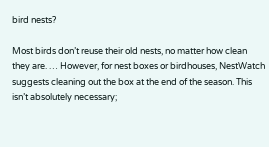bird nests?

Most birds don’t reuse their old nests, no matter how clean they are. … However, for nest boxes or birdhouses, NestWatch suggests cleaning out the box at the end of the season. This isn’t absolutely necessary;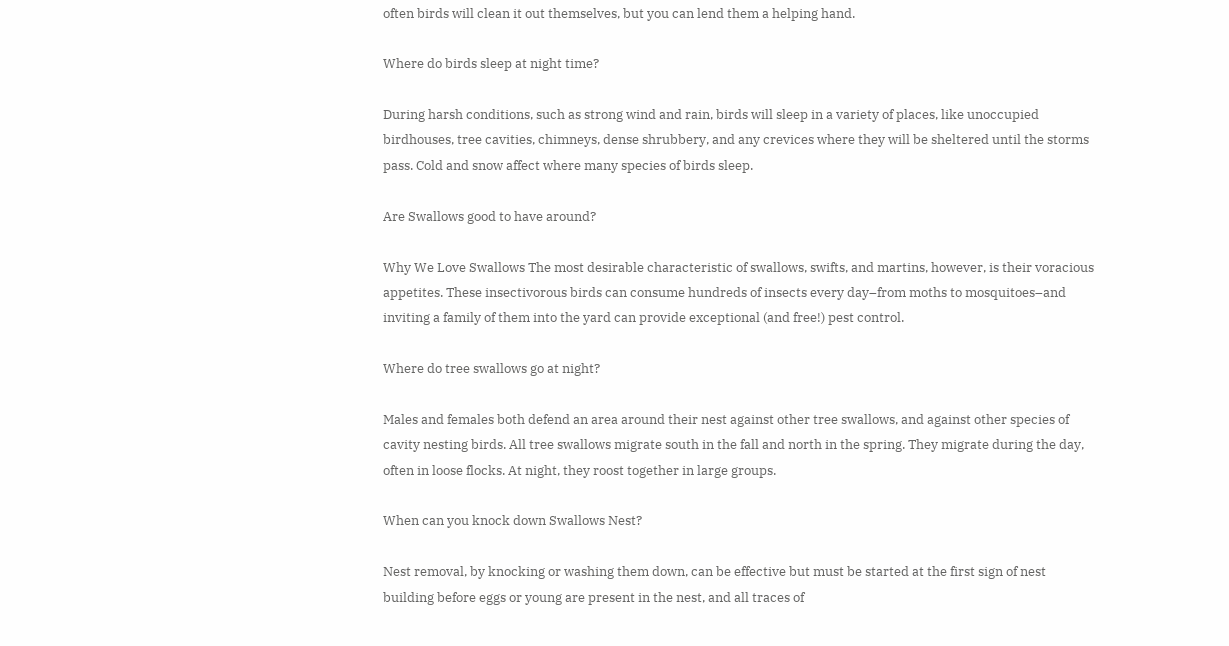often birds will clean it out themselves, but you can lend them a helping hand.

Where do birds sleep at night time?

During harsh conditions, such as strong wind and rain, birds will sleep in a variety of places, like unoccupied birdhouses, tree cavities, chimneys, dense shrubbery, and any crevices where they will be sheltered until the storms pass. Cold and snow affect where many species of birds sleep.

Are Swallows good to have around?

Why We Love Swallows The most desirable characteristic of swallows, swifts, and martins, however, is their voracious appetites. These insectivorous birds can consume hundreds of insects every day–from moths to mosquitoes–and inviting a family of them into the yard can provide exceptional (and free!) pest control.

Where do tree swallows go at night?

Males and females both defend an area around their nest against other tree swallows, and against other species of cavity nesting birds. All tree swallows migrate south in the fall and north in the spring. They migrate during the day, often in loose flocks. At night, they roost together in large groups.

When can you knock down Swallows Nest?

Nest removal, by knocking or washing them down, can be effective but must be started at the first sign of nest building before eggs or young are present in the nest, and all traces of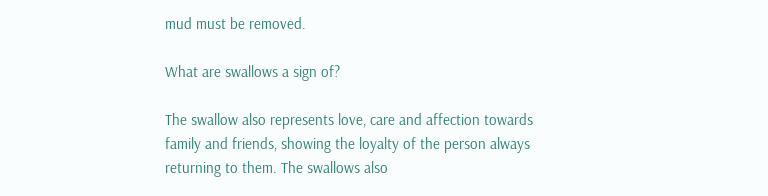mud must be removed.

What are swallows a sign of?

The swallow also represents love, care and affection towards family and friends, showing the loyalty of the person always returning to them. The swallows also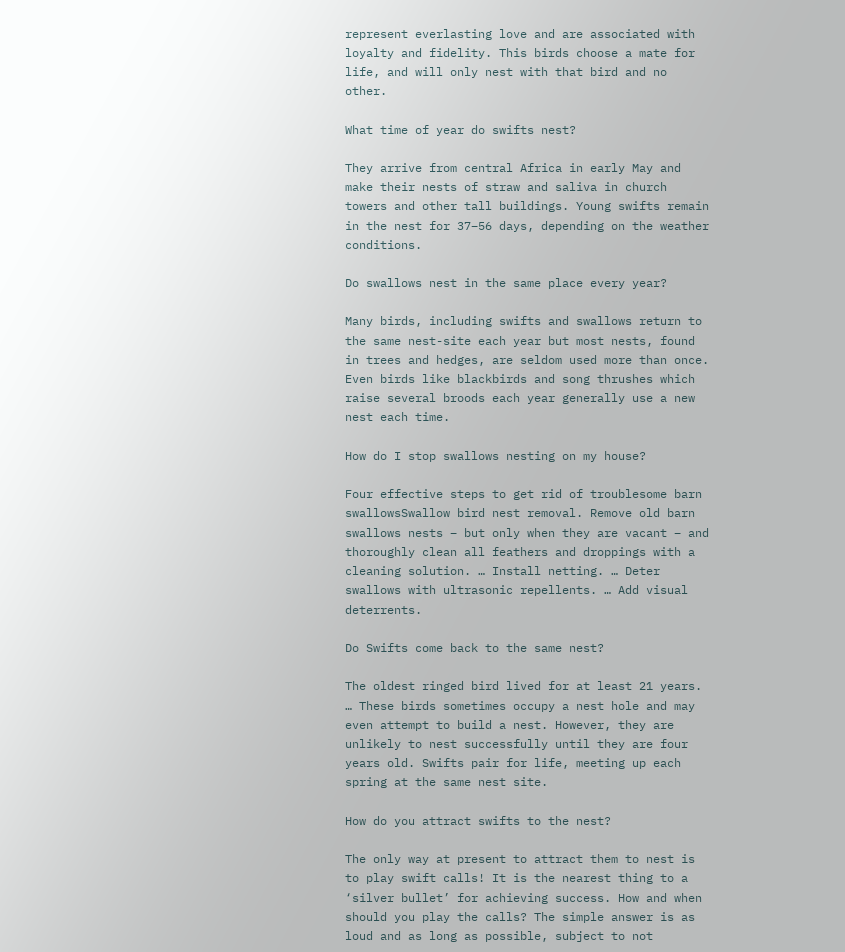represent everlasting love and are associated with loyalty and fidelity. This birds choose a mate for life, and will only nest with that bird and no other.

What time of year do swifts nest?

They arrive from central Africa in early May and make their nests of straw and saliva in church towers and other tall buildings. Young swifts remain in the nest for 37–56 days, depending on the weather conditions.

Do swallows nest in the same place every year?

Many birds, including swifts and swallows return to the same nest-site each year but most nests, found in trees and hedges, are seldom used more than once. Even birds like blackbirds and song thrushes which raise several broods each year generally use a new nest each time.

How do I stop swallows nesting on my house?

Four effective steps to get rid of troublesome barn swallowsSwallow bird nest removal. Remove old barn swallows nests – but only when they are vacant – and thoroughly clean all feathers and droppings with a cleaning solution. … Install netting. … Deter swallows with ultrasonic repellents. … Add visual deterrents.

Do Swifts come back to the same nest?

The oldest ringed bird lived for at least 21 years. … These birds sometimes occupy a nest hole and may even attempt to build a nest. However, they are unlikely to nest successfully until they are four years old. Swifts pair for life, meeting up each spring at the same nest site.

How do you attract swifts to the nest?

The only way at present to attract them to nest is to play swift calls! It is the nearest thing to a ‘silver bullet’ for achieving success. How and when should you play the calls? The simple answer is as loud and as long as possible, subject to not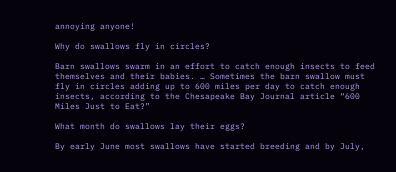annoying anyone!

Why do swallows fly in circles?

Barn swallows swarm in an effort to catch enough insects to feed themselves and their babies. … Sometimes the barn swallow must fly in circles adding up to 600 miles per day to catch enough insects, according to the Chesapeake Bay Journal article “600 Miles Just to Eat?”

What month do swallows lay their eggs?

By early June most swallows have started breeding and by July,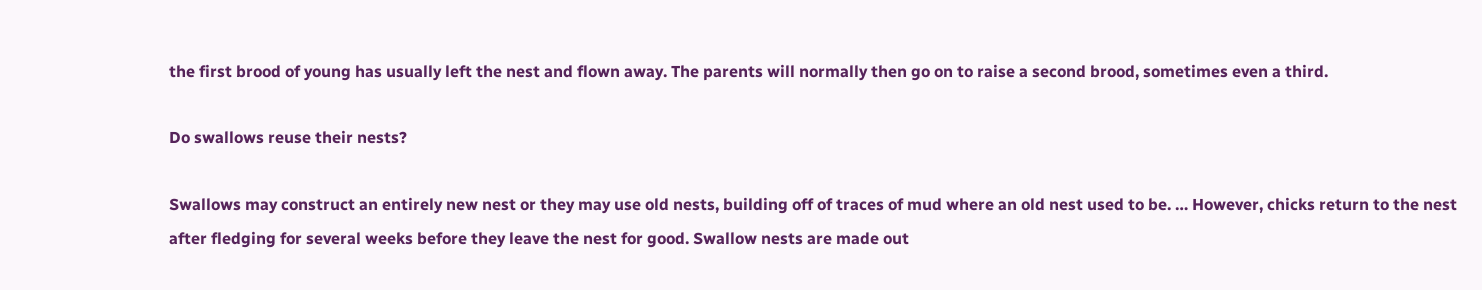the first brood of young has usually left the nest and flown away. The parents will normally then go on to raise a second brood, sometimes even a third.

Do swallows reuse their nests?

Swallows may construct an entirely new nest or they may use old nests, building off of traces of mud where an old nest used to be. … However, chicks return to the nest after fledging for several weeks before they leave the nest for good. Swallow nests are made out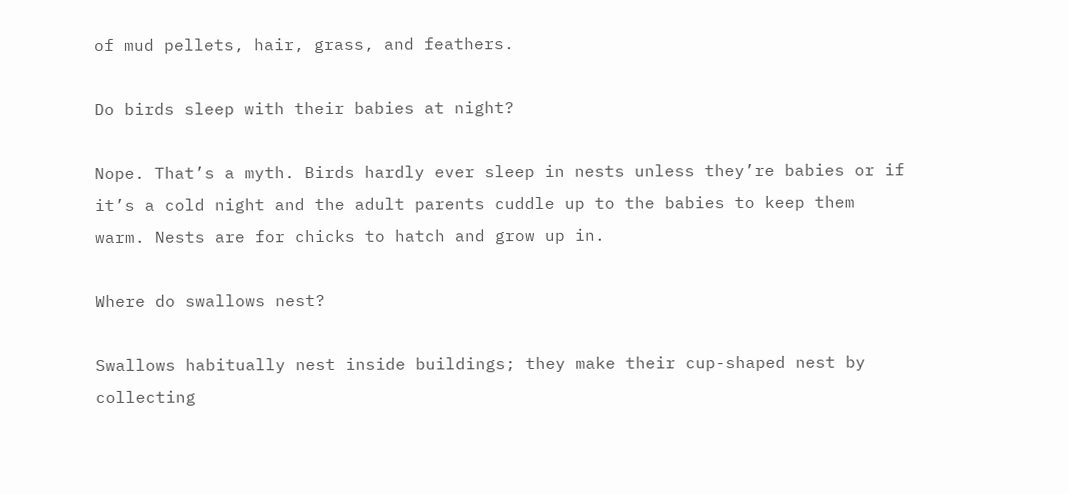of mud pellets, hair, grass, and feathers.

Do birds sleep with their babies at night?

Nope. That’s a myth. Birds hardly ever sleep in nests unless they’re babies or if it’s a cold night and the adult parents cuddle up to the babies to keep them warm. Nests are for chicks to hatch and grow up in.

Where do swallows nest?

Swallows habitually nest inside buildings; they make their cup-shaped nest by collecting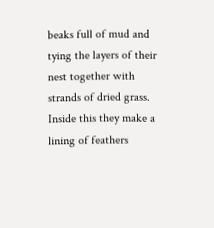beaks full of mud and tying the layers of their nest together with strands of dried grass. Inside this they make a lining of feathers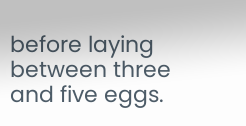before laying between three and five eggs.